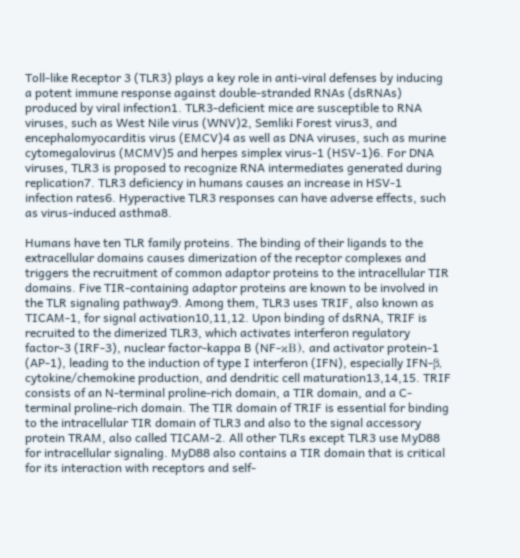Toll-like Receptor 3 (TLR3) plays a key role in anti-viral defenses by inducing a potent immune response against double-stranded RNAs (dsRNAs) produced by viral infection1. TLR3-deficient mice are susceptible to RNA viruses, such as West Nile virus (WNV)2, Semliki Forest virus3, and encephalomyocarditis virus (EMCV)4 as well as DNA viruses, such as murine cytomegalovirus (MCMV)5 and herpes simplex virus-1 (HSV-1)6. For DNA viruses, TLR3 is proposed to recognize RNA intermediates generated during replication7. TLR3 deficiency in humans causes an increase in HSV-1 infection rates6. Hyperactive TLR3 responses can have adverse effects, such as virus-induced asthma8.

Humans have ten TLR family proteins. The binding of their ligands to the extracellular domains causes dimerization of the receptor complexes and triggers the recruitment of common adaptor proteins to the intracellular TIR domains. Five TIR-containing adaptor proteins are known to be involved in the TLR signaling pathway9. Among them, TLR3 uses TRIF, also known as TICAM-1, for signal activation10,11,12. Upon binding of dsRNA, TRIF is recruited to the dimerized TLR3, which activates interferon regulatory factor-3 (IRF-3), nuclear factor-kappa B (NF-κB), and activator protein-1 (AP-1), leading to the induction of type I interferon (IFN), especially IFN-β, cytokine/chemokine production, and dendritic cell maturation13,14,15. TRIF consists of an N-terminal proline-rich domain, a TIR domain, and a C-terminal proline-rich domain. The TIR domain of TRIF is essential for binding to the intracellular TIR domain of TLR3 and also to the signal accessory protein TRAM, also called TICAM-2. All other TLRs except TLR3 use MyD88 for intracellular signaling. MyD88 also contains a TIR domain that is critical for its interaction with receptors and self-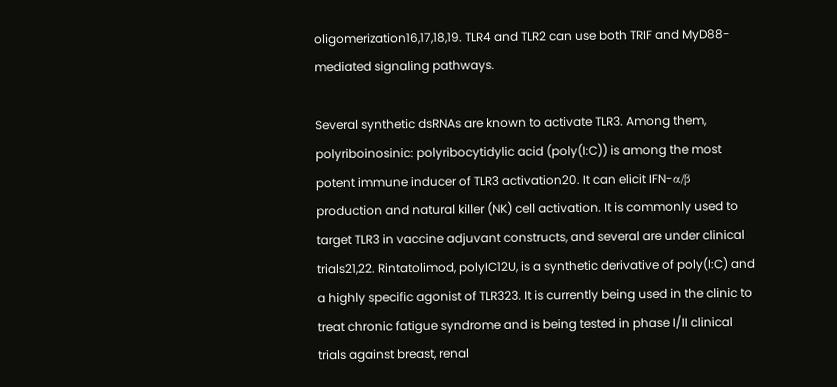oligomerization16,17,18,19. TLR4 and TLR2 can use both TRIF and MyD88-mediated signaling pathways.

Several synthetic dsRNAs are known to activate TLR3. Among them, polyriboinosinic: polyribocytidylic acid (poly(I:C)) is among the most potent immune inducer of TLR3 activation20. It can elicit IFN-α/β production and natural killer (NK) cell activation. It is commonly used to target TLR3 in vaccine adjuvant constructs, and several are under clinical trials21,22. Rintatolimod, polyIC12U, is a synthetic derivative of poly(I:C) and a highly specific agonist of TLR323. It is currently being used in the clinic to treat chronic fatigue syndrome and is being tested in phase I/II clinical trials against breast, renal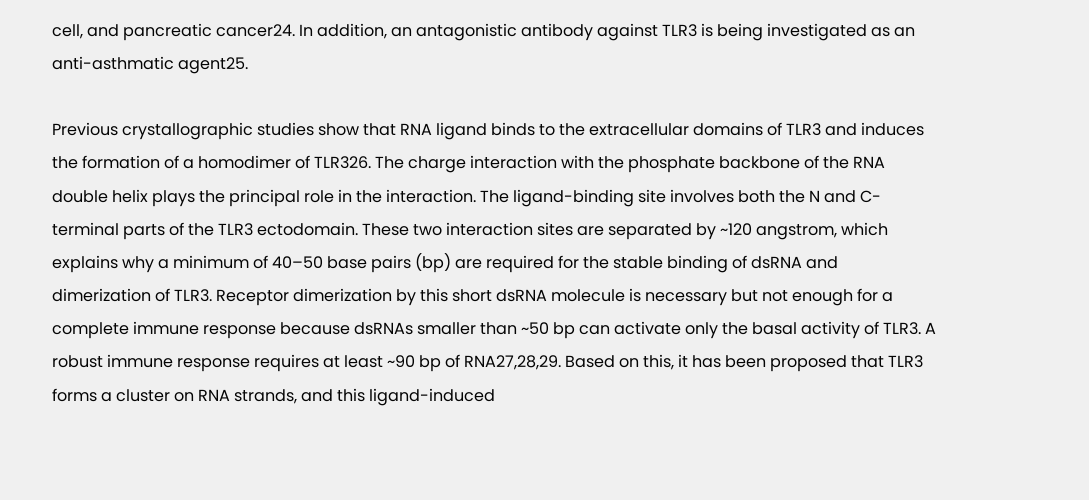cell, and pancreatic cancer24. In addition, an antagonistic antibody against TLR3 is being investigated as an anti-asthmatic agent25.

Previous crystallographic studies show that RNA ligand binds to the extracellular domains of TLR3 and induces the formation of a homodimer of TLR326. The charge interaction with the phosphate backbone of the RNA double helix plays the principal role in the interaction. The ligand-binding site involves both the N and C-terminal parts of the TLR3 ectodomain. These two interaction sites are separated by ~120 angstrom, which explains why a minimum of 40–50 base pairs (bp) are required for the stable binding of dsRNA and dimerization of TLR3. Receptor dimerization by this short dsRNA molecule is necessary but not enough for a complete immune response because dsRNAs smaller than ~50 bp can activate only the basal activity of TLR3. A robust immune response requires at least ~90 bp of RNA27,28,29. Based on this, it has been proposed that TLR3 forms a cluster on RNA strands, and this ligand-induced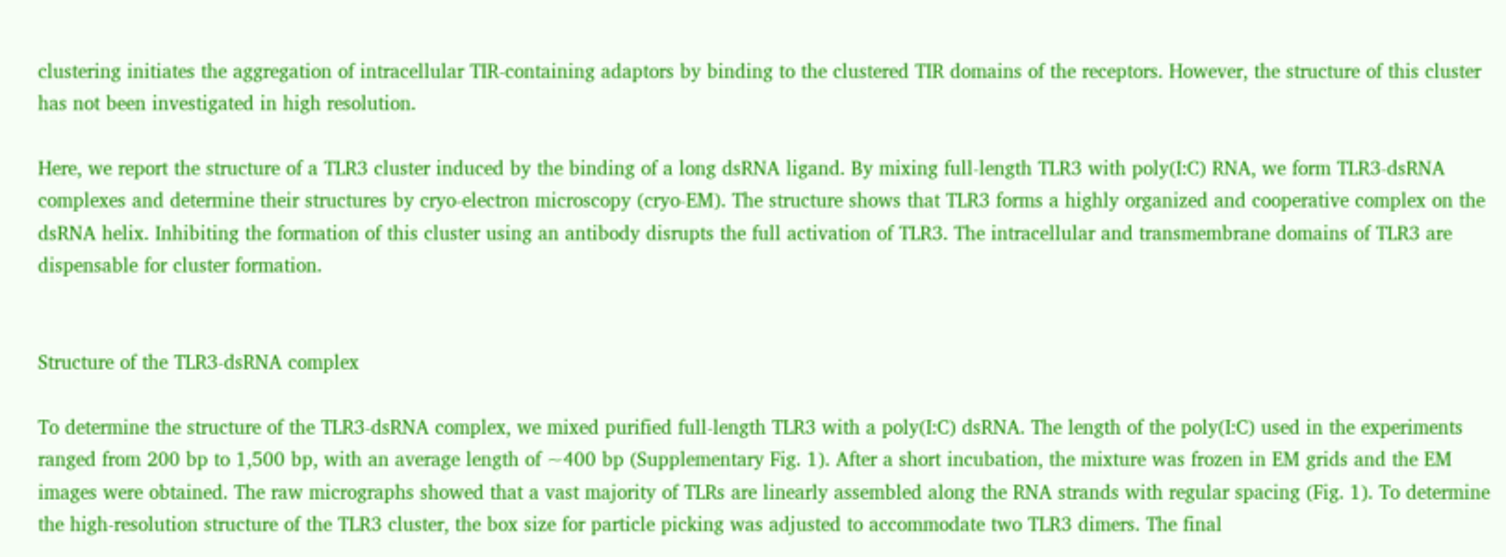clustering initiates the aggregation of intracellular TIR-containing adaptors by binding to the clustered TIR domains of the receptors. However, the structure of this cluster has not been investigated in high resolution.

Here, we report the structure of a TLR3 cluster induced by the binding of a long dsRNA ligand. By mixing full-length TLR3 with poly(I:C) RNA, we form TLR3-dsRNA complexes and determine their structures by cryo-electron microscopy (cryo-EM). The structure shows that TLR3 forms a highly organized and cooperative complex on the dsRNA helix. Inhibiting the formation of this cluster using an antibody disrupts the full activation of TLR3. The intracellular and transmembrane domains of TLR3 are dispensable for cluster formation.


Structure of the TLR3-dsRNA complex

To determine the structure of the TLR3-dsRNA complex, we mixed purified full-length TLR3 with a poly(I:C) dsRNA. The length of the poly(I:C) used in the experiments ranged from 200 bp to 1,500 bp, with an average length of ~400 bp (Supplementary Fig. 1). After a short incubation, the mixture was frozen in EM grids and the EM images were obtained. The raw micrographs showed that a vast majority of TLRs are linearly assembled along the RNA strands with regular spacing (Fig. 1). To determine the high-resolution structure of the TLR3 cluster, the box size for particle picking was adjusted to accommodate two TLR3 dimers. The final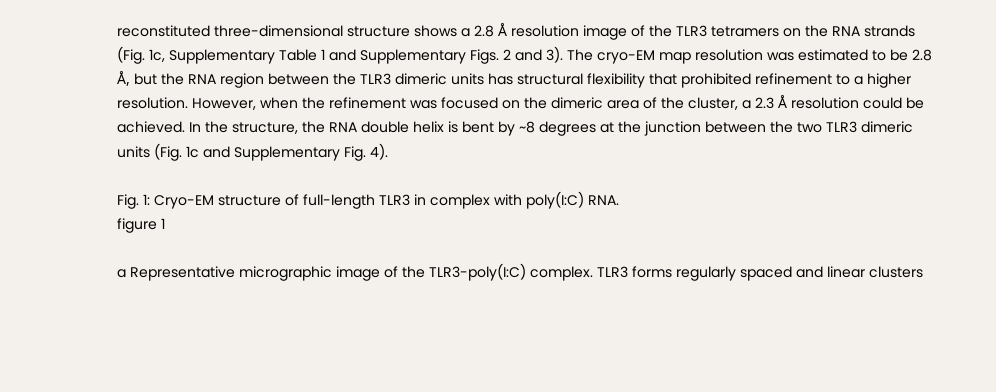reconstituted three-dimensional structure shows a 2.8 Å resolution image of the TLR3 tetramers on the RNA strands (Fig. 1c, Supplementary Table 1 and Supplementary Figs. 2 and 3). The cryo-EM map resolution was estimated to be 2.8 Å, but the RNA region between the TLR3 dimeric units has structural flexibility that prohibited refinement to a higher resolution. However, when the refinement was focused on the dimeric area of the cluster, a 2.3 Å resolution could be achieved. In the structure, the RNA double helix is bent by ~8 degrees at the junction between the two TLR3 dimeric units (Fig. 1c and Supplementary Fig. 4).

Fig. 1: Cryo-EM structure of full-length TLR3 in complex with poly(I:C) RNA.
figure 1

a Representative micrographic image of the TLR3-poly(I:C) complex. TLR3 forms regularly spaced and linear clusters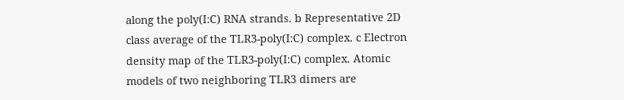along the poly(I:C) RNA strands. b Representative 2D class average of the TLR3-poly(I:C) complex. c Electron density map of the TLR3-poly(I:C) complex. Atomic models of two neighboring TLR3 dimers are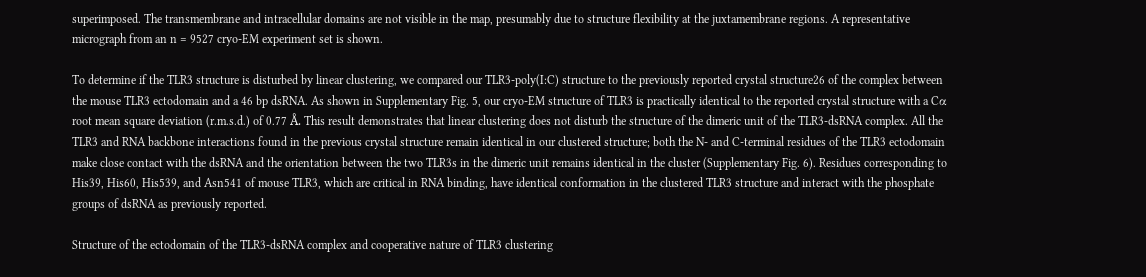superimposed. The transmembrane and intracellular domains are not visible in the map, presumably due to structure flexibility at the juxtamembrane regions. A representative micrograph from an n = 9527 cryo-EM experiment set is shown.

To determine if the TLR3 structure is disturbed by linear clustering, we compared our TLR3-poly(I:C) structure to the previously reported crystal structure26 of the complex between the mouse TLR3 ectodomain and a 46 bp dsRNA. As shown in Supplementary Fig. 5, our cryo-EM structure of TLR3 is practically identical to the reported crystal structure with a Cα root mean square deviation (r.m.s.d.) of 0.77 Å. This result demonstrates that linear clustering does not disturb the structure of the dimeric unit of the TLR3-dsRNA complex. All the TLR3 and RNA backbone interactions found in the previous crystal structure remain identical in our clustered structure; both the N- and C-terminal residues of the TLR3 ectodomain make close contact with the dsRNA and the orientation between the two TLR3s in the dimeric unit remains identical in the cluster (Supplementary Fig. 6). Residues corresponding to His39, His60, His539, and Asn541 of mouse TLR3, which are critical in RNA binding, have identical conformation in the clustered TLR3 structure and interact with the phosphate groups of dsRNA as previously reported.

Structure of the ectodomain of the TLR3-dsRNA complex and cooperative nature of TLR3 clustering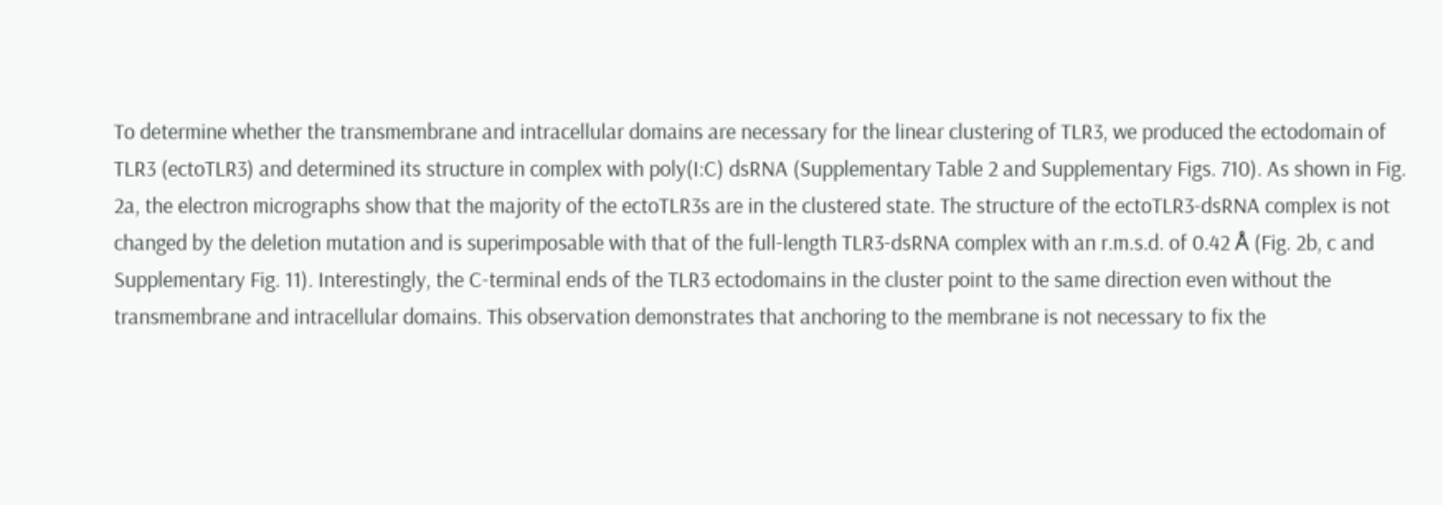To determine whether the transmembrane and intracellular domains are necessary for the linear clustering of TLR3, we produced the ectodomain of TLR3 (ectoTLR3) and determined its structure in complex with poly(I:C) dsRNA (Supplementary Table 2 and Supplementary Figs. 710). As shown in Fig. 2a, the electron micrographs show that the majority of the ectoTLR3s are in the clustered state. The structure of the ectoTLR3-dsRNA complex is not changed by the deletion mutation and is superimposable with that of the full-length TLR3-dsRNA complex with an r.m.s.d. of 0.42 Å (Fig. 2b, c and Supplementary Fig. 11). Interestingly, the C-terminal ends of the TLR3 ectodomains in the cluster point to the same direction even without the transmembrane and intracellular domains. This observation demonstrates that anchoring to the membrane is not necessary to fix the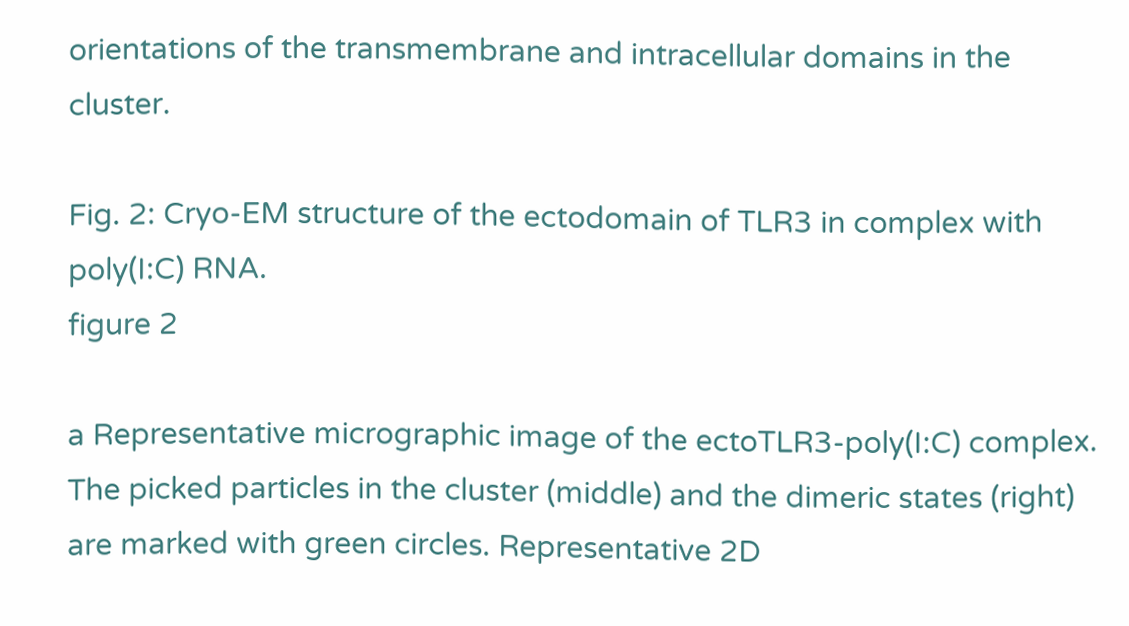orientations of the transmembrane and intracellular domains in the cluster.

Fig. 2: Cryo-EM structure of the ectodomain of TLR3 in complex with poly(I:C) RNA.
figure 2

a Representative micrographic image of the ectoTLR3-poly(I:C) complex. The picked particles in the cluster (middle) and the dimeric states (right) are marked with green circles. Representative 2D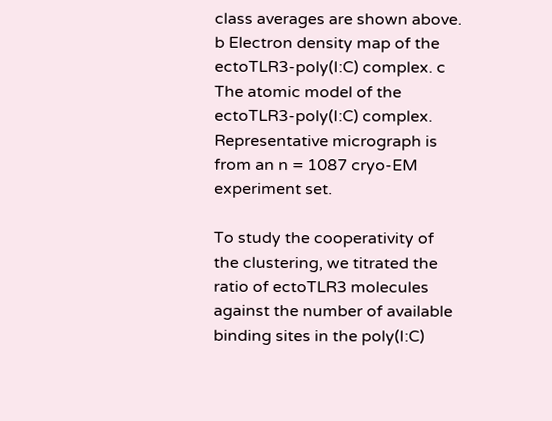class averages are shown above. b Electron density map of the ectoTLR3-poly(I:C) complex. c The atomic model of the ectoTLR3-poly(I:C) complex. Representative micrograph is from an n = 1087 cryo-EM experiment set.

To study the cooperativity of the clustering, we titrated the ratio of ectoTLR3 molecules against the number of available binding sites in the poly(I:C)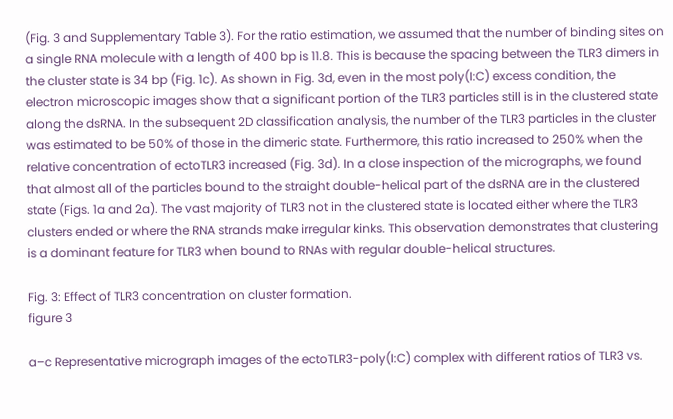(Fig. 3 and Supplementary Table 3). For the ratio estimation, we assumed that the number of binding sites on a single RNA molecule with a length of 400 bp is 11.8. This is because the spacing between the TLR3 dimers in the cluster state is 34 bp (Fig. 1c). As shown in Fig. 3d, even in the most poly(I:C) excess condition, the electron microscopic images show that a significant portion of the TLR3 particles still is in the clustered state along the dsRNA. In the subsequent 2D classification analysis, the number of the TLR3 particles in the cluster was estimated to be 50% of those in the dimeric state. Furthermore, this ratio increased to 250% when the relative concentration of ectoTLR3 increased (Fig. 3d). In a close inspection of the micrographs, we found that almost all of the particles bound to the straight double-helical part of the dsRNA are in the clustered state (Figs. 1a and 2a). The vast majority of TLR3 not in the clustered state is located either where the TLR3 clusters ended or where the RNA strands make irregular kinks. This observation demonstrates that clustering is a dominant feature for TLR3 when bound to RNAs with regular double-helical structures.

Fig. 3: Effect of TLR3 concentration on cluster formation.
figure 3

a–c Representative micrograph images of the ectoTLR3-poly(I:C) complex with different ratios of TLR3 vs.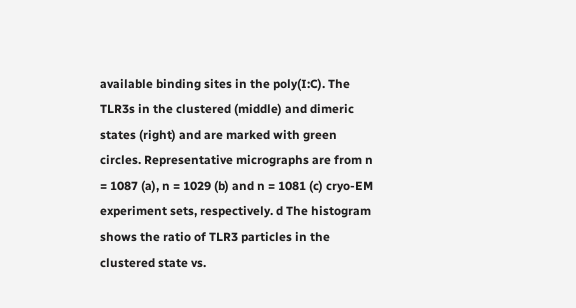available binding sites in the poly(I:C). The TLR3s in the clustered (middle) and dimeric states (right) and are marked with green circles. Representative micrographs are from n = 1087 (a), n = 1029 (b) and n = 1081 (c) cryo-EM experiment sets, respectively. d The histogram shows the ratio of TLR3 particles in the clustered state vs.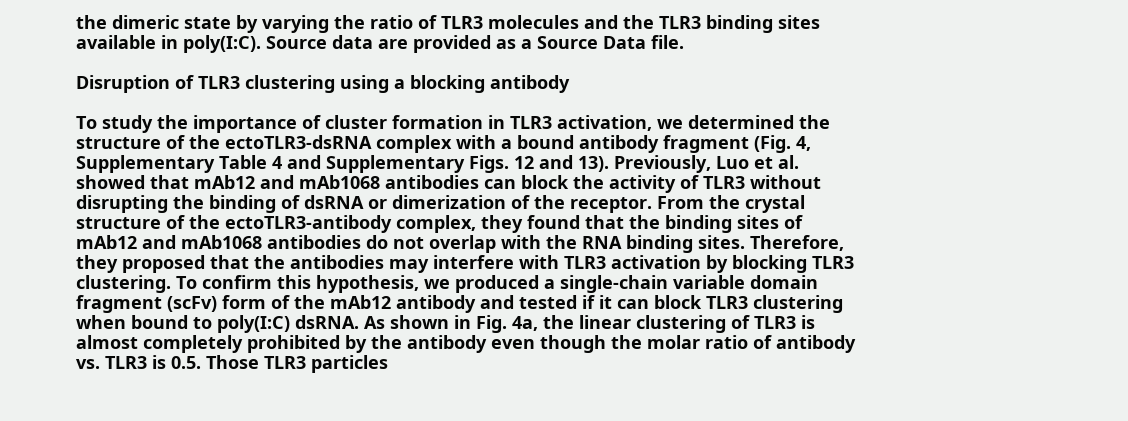the dimeric state by varying the ratio of TLR3 molecules and the TLR3 binding sites available in poly(I:C). Source data are provided as a Source Data file.

Disruption of TLR3 clustering using a blocking antibody

To study the importance of cluster formation in TLR3 activation, we determined the structure of the ectoTLR3-dsRNA complex with a bound antibody fragment (Fig. 4, Supplementary Table 4 and Supplementary Figs. 12 and 13). Previously, Luo et al. showed that mAb12 and mAb1068 antibodies can block the activity of TLR3 without disrupting the binding of dsRNA or dimerization of the receptor. From the crystal structure of the ectoTLR3-antibody complex, they found that the binding sites of mAb12 and mAb1068 antibodies do not overlap with the RNA binding sites. Therefore, they proposed that the antibodies may interfere with TLR3 activation by blocking TLR3 clustering. To confirm this hypothesis, we produced a single-chain variable domain fragment (scFv) form of the mAb12 antibody and tested if it can block TLR3 clustering when bound to poly(I:C) dsRNA. As shown in Fig. 4a, the linear clustering of TLR3 is almost completely prohibited by the antibody even though the molar ratio of antibody vs. TLR3 is 0.5. Those TLR3 particles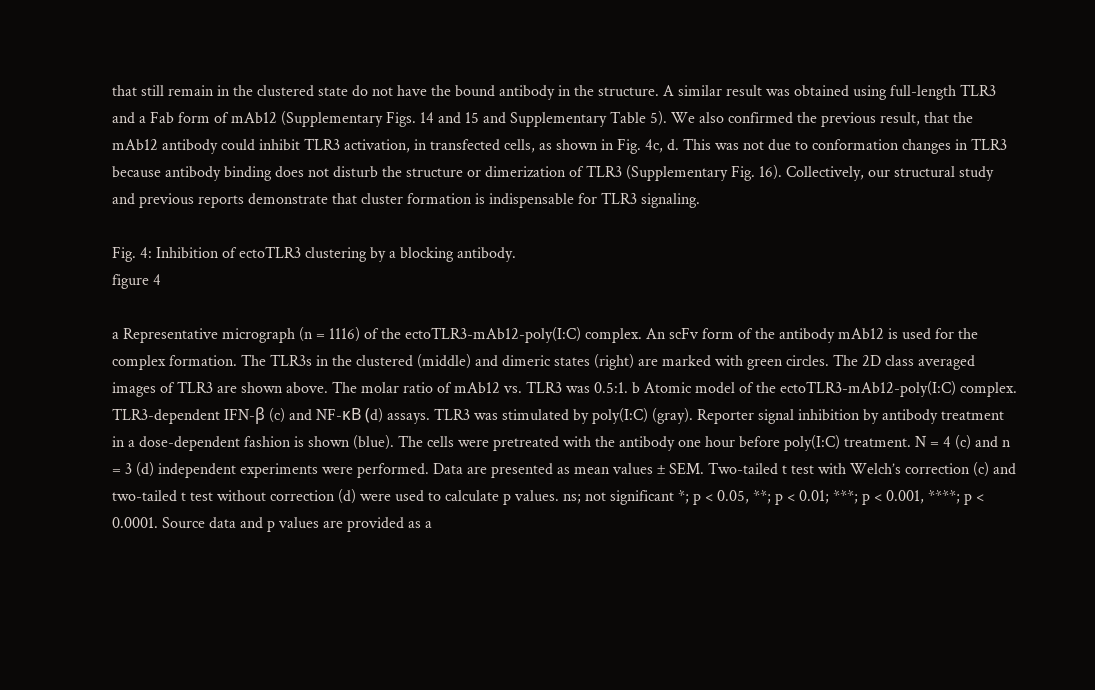that still remain in the clustered state do not have the bound antibody in the structure. A similar result was obtained using full-length TLR3 and a Fab form of mAb12 (Supplementary Figs. 14 and 15 and Supplementary Table 5). We also confirmed the previous result, that the mAb12 antibody could inhibit TLR3 activation, in transfected cells, as shown in Fig. 4c, d. This was not due to conformation changes in TLR3 because antibody binding does not disturb the structure or dimerization of TLR3 (Supplementary Fig. 16). Collectively, our structural study and previous reports demonstrate that cluster formation is indispensable for TLR3 signaling.

Fig. 4: Inhibition of ectoTLR3 clustering by a blocking antibody.
figure 4

a Representative micrograph (n = 1116) of the ectoTLR3-mAb12-poly(I:C) complex. An scFv form of the antibody mAb12 is used for the complex formation. The TLR3s in the clustered (middle) and dimeric states (right) are marked with green circles. The 2D class averaged images of TLR3 are shown above. The molar ratio of mAb12 vs. TLR3 was 0.5:1. b Atomic model of the ectoTLR3-mAb12-poly(I:C) complex. TLR3-dependent IFN-β (c) and NF-κB (d) assays. TLR3 was stimulated by poly(I:C) (gray). Reporter signal inhibition by antibody treatment in a dose-dependent fashion is shown (blue). The cells were pretreated with the antibody one hour before poly(I:C) treatment. N = 4 (c) and n = 3 (d) independent experiments were performed. Data are presented as mean values ± SEM. Two-tailed t test with Welch’s correction (c) and two-tailed t test without correction (d) were used to calculate p values. ns; not significant *; p < 0.05, **; p < 0.01; ***; p < 0.001, ****; p < 0.0001. Source data and p values are provided as a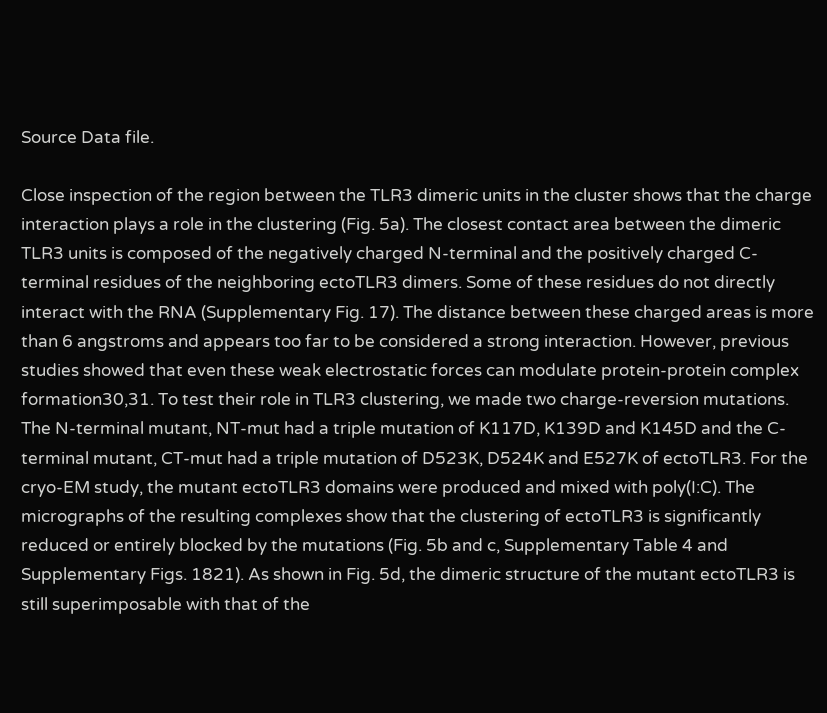Source Data file.

Close inspection of the region between the TLR3 dimeric units in the cluster shows that the charge interaction plays a role in the clustering (Fig. 5a). The closest contact area between the dimeric TLR3 units is composed of the negatively charged N-terminal and the positively charged C-terminal residues of the neighboring ectoTLR3 dimers. Some of these residues do not directly interact with the RNA (Supplementary Fig. 17). The distance between these charged areas is more than 6 angstroms and appears too far to be considered a strong interaction. However, previous studies showed that even these weak electrostatic forces can modulate protein-protein complex formation30,31. To test their role in TLR3 clustering, we made two charge-reversion mutations. The N-terminal mutant, NT-mut had a triple mutation of K117D, K139D and K145D and the C-terminal mutant, CT-mut had a triple mutation of D523K, D524K and E527K of ectoTLR3. For the cryo-EM study, the mutant ectoTLR3 domains were produced and mixed with poly(I:C). The micrographs of the resulting complexes show that the clustering of ectoTLR3 is significantly reduced or entirely blocked by the mutations (Fig. 5b and c, Supplementary Table 4 and Supplementary Figs. 1821). As shown in Fig. 5d, the dimeric structure of the mutant ectoTLR3 is still superimposable with that of the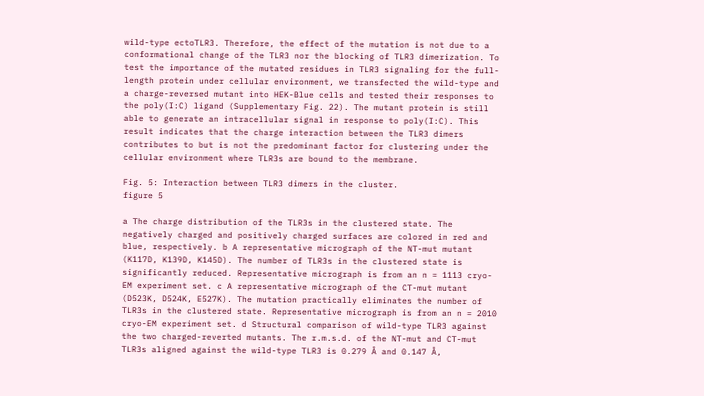wild-type ectoTLR3. Therefore, the effect of the mutation is not due to a conformational change of the TLR3 nor the blocking of TLR3 dimerization. To test the importance of the mutated residues in TLR3 signaling for the full-length protein under cellular environment, we transfected the wild-type and a charge-reversed mutant into HEK-Blue cells and tested their responses to the poly(I:C) ligand (Supplementary Fig. 22). The mutant protein is still able to generate an intracellular signal in response to poly(I:C). This result indicates that the charge interaction between the TLR3 dimers contributes to but is not the predominant factor for clustering under the cellular environment where TLR3s are bound to the membrane.

Fig. 5: Interaction between TLR3 dimers in the cluster.
figure 5

a The charge distribution of the TLR3s in the clustered state. The negatively charged and positively charged surfaces are colored in red and blue, respectively. b A representative micrograph of the NT-mut mutant (K117D, K139D, K145D). The number of TLR3s in the clustered state is significantly reduced. Representative micrograph is from an n = 1113 cryo-EM experiment set. c A representative micrograph of the CT-mut mutant (D523K, D524K, E527K). The mutation practically eliminates the number of TLR3s in the clustered state. Representative micrograph is from an n = 2010 cryo-EM experiment set. d Structural comparison of wild-type TLR3 against the two charged-reverted mutants. The r.m.s.d. of the NT-mut and CT-mut TLR3s aligned against the wild-type TLR3 is 0.279 Å and 0.147 Å,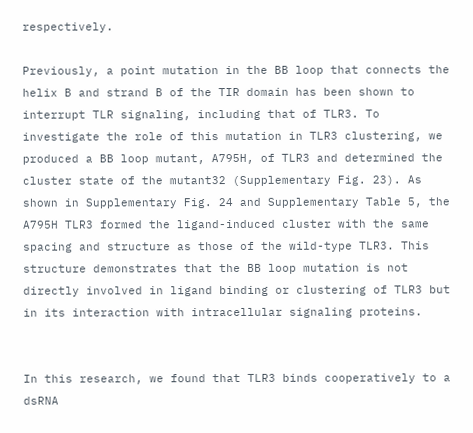respectively.

Previously, a point mutation in the BB loop that connects the helix B and strand B of the TIR domain has been shown to interrupt TLR signaling, including that of TLR3. To investigate the role of this mutation in TLR3 clustering, we produced a BB loop mutant, A795H, of TLR3 and determined the cluster state of the mutant32 (Supplementary Fig. 23). As shown in Supplementary Fig. 24 and Supplementary Table 5, the A795H TLR3 formed the ligand-induced cluster with the same spacing and structure as those of the wild-type TLR3. This structure demonstrates that the BB loop mutation is not directly involved in ligand binding or clustering of TLR3 but in its interaction with intracellular signaling proteins.


In this research, we found that TLR3 binds cooperatively to a dsRNA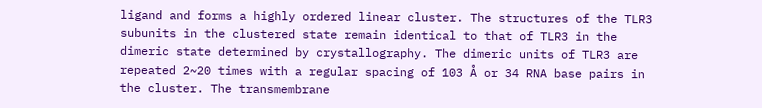ligand and forms a highly ordered linear cluster. The structures of the TLR3 subunits in the clustered state remain identical to that of TLR3 in the dimeric state determined by crystallography. The dimeric units of TLR3 are repeated 2~20 times with a regular spacing of 103 Å or 34 RNA base pairs in the cluster. The transmembrane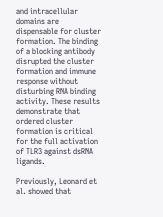and intracellular domains are dispensable for cluster formation. The binding of a blocking antibody disrupted the cluster formation and immune response without disturbing RNA binding activity. These results demonstrate that ordered cluster formation is critical for the full activation of TLR3 against dsRNA ligands.

Previously, Leonard et al. showed that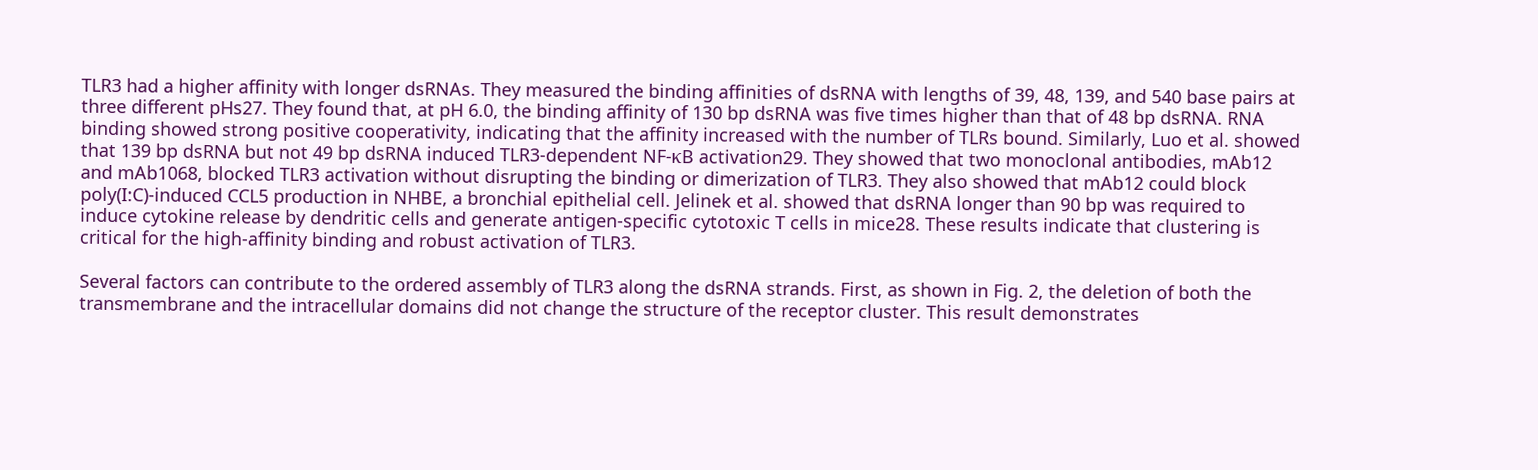TLR3 had a higher affinity with longer dsRNAs. They measured the binding affinities of dsRNA with lengths of 39, 48, 139, and 540 base pairs at three different pHs27. They found that, at pH 6.0, the binding affinity of 130 bp dsRNA was five times higher than that of 48 bp dsRNA. RNA binding showed strong positive cooperativity, indicating that the affinity increased with the number of TLRs bound. Similarly, Luo et al. showed that 139 bp dsRNA but not 49 bp dsRNA induced TLR3-dependent NF-κB activation29. They showed that two monoclonal antibodies, mAb12 and mAb1068, blocked TLR3 activation without disrupting the binding or dimerization of TLR3. They also showed that mAb12 could block poly(I:C)-induced CCL5 production in NHBE, a bronchial epithelial cell. Jelinek et al. showed that dsRNA longer than 90 bp was required to induce cytokine release by dendritic cells and generate antigen-specific cytotoxic T cells in mice28. These results indicate that clustering is critical for the high-affinity binding and robust activation of TLR3.

Several factors can contribute to the ordered assembly of TLR3 along the dsRNA strands. First, as shown in Fig. 2, the deletion of both the transmembrane and the intracellular domains did not change the structure of the receptor cluster. This result demonstrates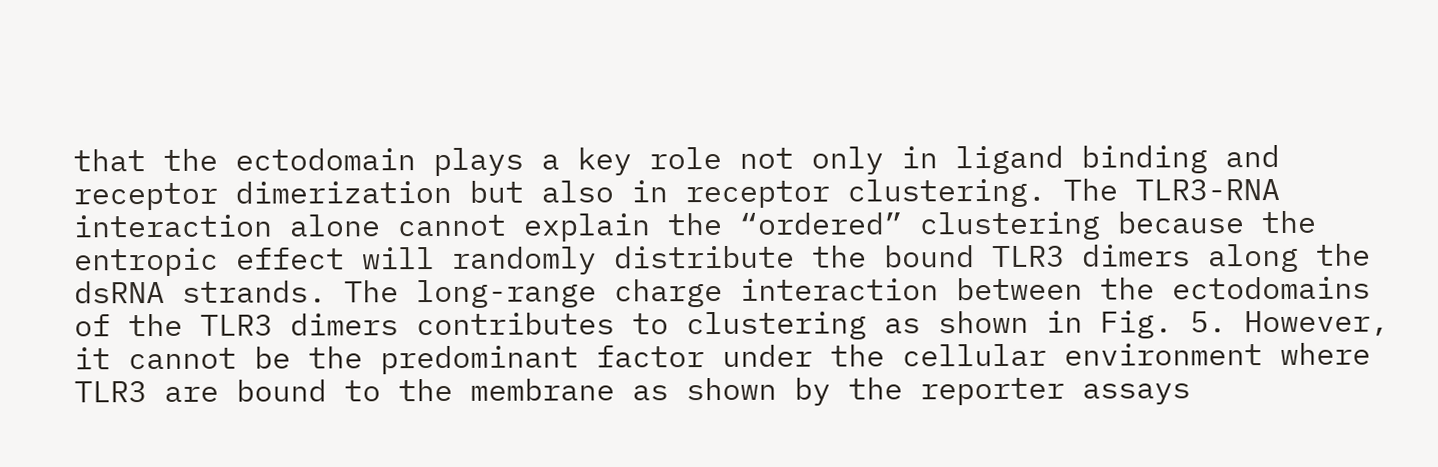that the ectodomain plays a key role not only in ligand binding and receptor dimerization but also in receptor clustering. The TLR3-RNA interaction alone cannot explain the “ordered” clustering because the entropic effect will randomly distribute the bound TLR3 dimers along the dsRNA strands. The long-range charge interaction between the ectodomains of the TLR3 dimers contributes to clustering as shown in Fig. 5. However, it cannot be the predominant factor under the cellular environment where TLR3 are bound to the membrane as shown by the reporter assays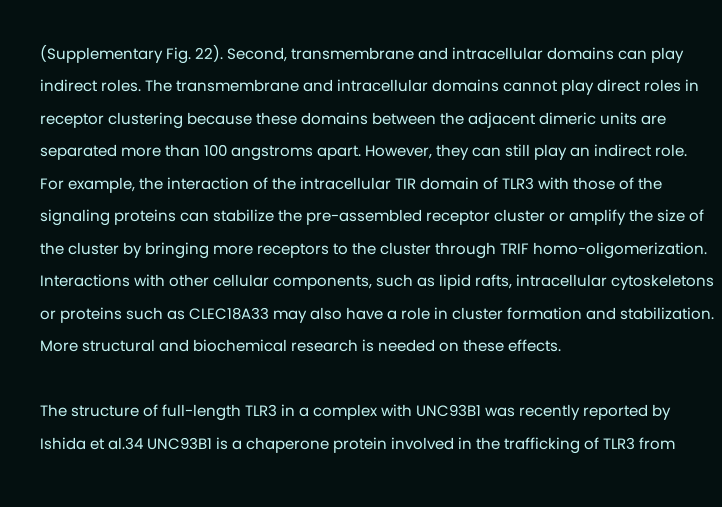(Supplementary Fig. 22). Second, transmembrane and intracellular domains can play indirect roles. The transmembrane and intracellular domains cannot play direct roles in receptor clustering because these domains between the adjacent dimeric units are separated more than 100 angstroms apart. However, they can still play an indirect role. For example, the interaction of the intracellular TIR domain of TLR3 with those of the signaling proteins can stabilize the pre-assembled receptor cluster or amplify the size of the cluster by bringing more receptors to the cluster through TRIF homo-oligomerization. Interactions with other cellular components, such as lipid rafts, intracellular cytoskeletons or proteins such as CLEC18A33 may also have a role in cluster formation and stabilization. More structural and biochemical research is needed on these effects.

The structure of full-length TLR3 in a complex with UNC93B1 was recently reported by Ishida et al.34 UNC93B1 is a chaperone protein involved in the trafficking of TLR3 from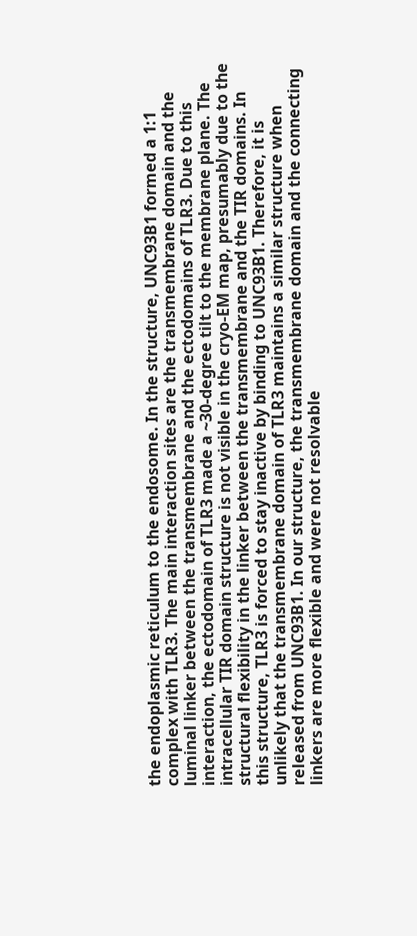the endoplasmic reticulum to the endosome. In the structure, UNC93B1 formed a 1:1 complex with TLR3. The main interaction sites are the transmembrane domain and the luminal linker between the transmembrane and the ectodomains of TLR3. Due to this interaction, the ectodomain of TLR3 made a ~30-degree tilt to the membrane plane. The intracellular TIR domain structure is not visible in the cryo-EM map, presumably due to the structural flexibility in the linker between the transmembrane and the TIR domains. In this structure, TLR3 is forced to stay inactive by binding to UNC93B1. Therefore, it is unlikely that the transmembrane domain of TLR3 maintains a similar structure when released from UNC93B1. In our structure, the transmembrane domain and the connecting linkers are more flexible and were not resolvable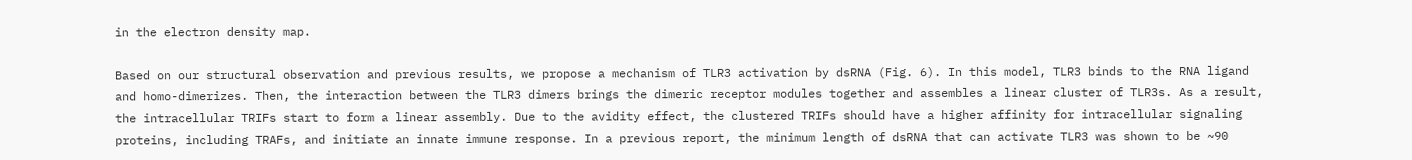in the electron density map.

Based on our structural observation and previous results, we propose a mechanism of TLR3 activation by dsRNA (Fig. 6). In this model, TLR3 binds to the RNA ligand and homo-dimerizes. Then, the interaction between the TLR3 dimers brings the dimeric receptor modules together and assembles a linear cluster of TLR3s. As a result, the intracellular TRIFs start to form a linear assembly. Due to the avidity effect, the clustered TRIFs should have a higher affinity for intracellular signaling proteins, including TRAFs, and initiate an innate immune response. In a previous report, the minimum length of dsRNA that can activate TLR3 was shown to be ~90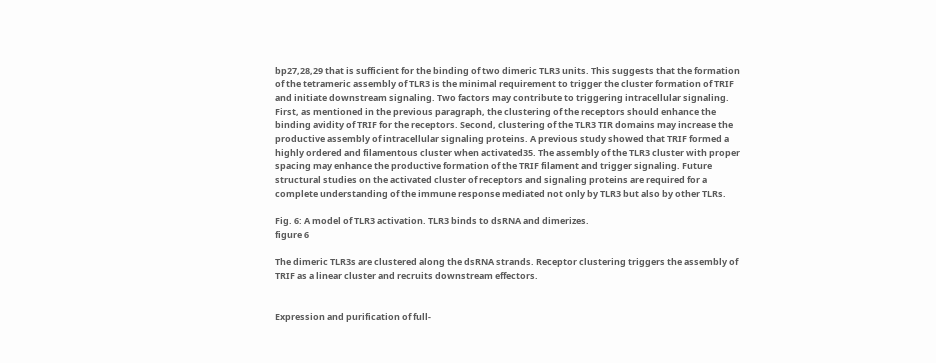bp27,28,29 that is sufficient for the binding of two dimeric TLR3 units. This suggests that the formation of the tetrameric assembly of TLR3 is the minimal requirement to trigger the cluster formation of TRIF and initiate downstream signaling. Two factors may contribute to triggering intracellular signaling. First, as mentioned in the previous paragraph, the clustering of the receptors should enhance the binding avidity of TRIF for the receptors. Second, clustering of the TLR3 TIR domains may increase the productive assembly of intracellular signaling proteins. A previous study showed that TRIF formed a highly ordered and filamentous cluster when activated35. The assembly of the TLR3 cluster with proper spacing may enhance the productive formation of the TRIF filament and trigger signaling. Future structural studies on the activated cluster of receptors and signaling proteins are required for a complete understanding of the immune response mediated not only by TLR3 but also by other TLRs.

Fig. 6: A model of TLR3 activation. TLR3 binds to dsRNA and dimerizes.
figure 6

The dimeric TLR3s are clustered along the dsRNA strands. Receptor clustering triggers the assembly of TRIF as a linear cluster and recruits downstream effectors.


Expression and purification of full-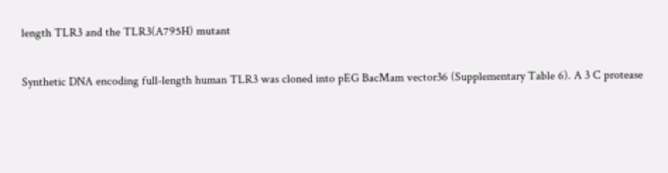length TLR3 and the TLR3(A795H) mutant

Synthetic DNA encoding full-length human TLR3 was cloned into pEG BacMam vector36 (Supplementary Table 6). A 3 C protease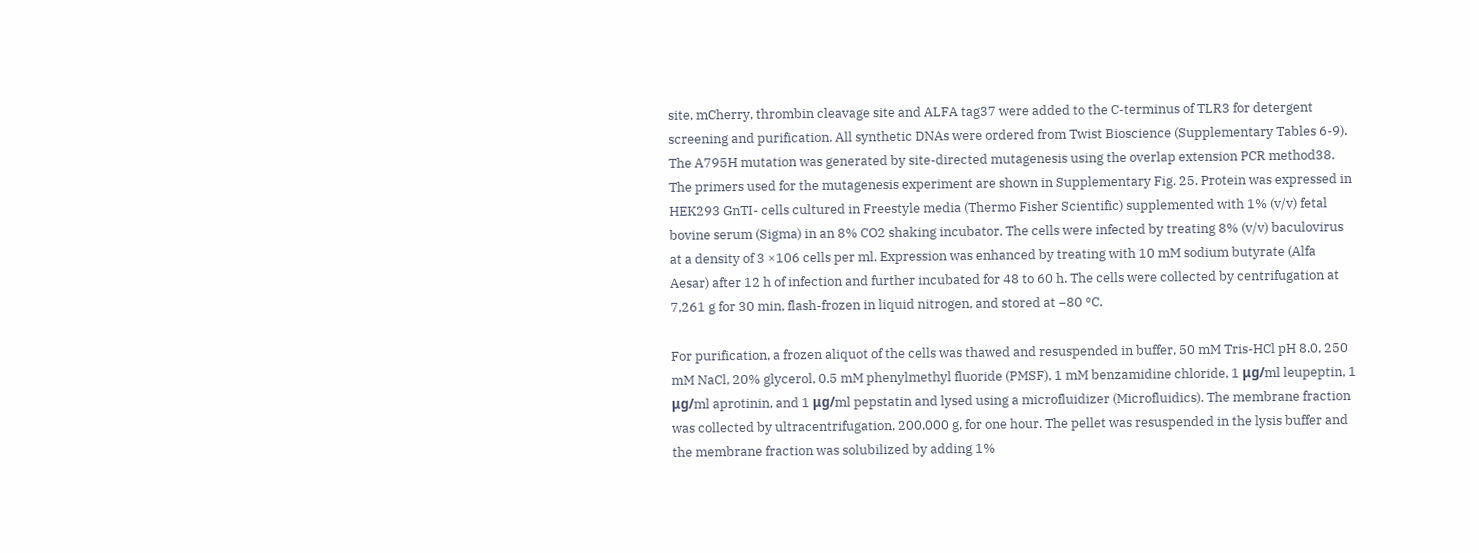site, mCherry, thrombin cleavage site and ALFA tag37 were added to the C-terminus of TLR3 for detergent screening and purification. All synthetic DNAs were ordered from Twist Bioscience (Supplementary Tables 6-9). The A795H mutation was generated by site-directed mutagenesis using the overlap extension PCR method38. The primers used for the mutagenesis experiment are shown in Supplementary Fig. 25. Protein was expressed in HEK293 GnTI- cells cultured in Freestyle media (Thermo Fisher Scientific) supplemented with 1% (v/v) fetal bovine serum (Sigma) in an 8% CO2 shaking incubator. The cells were infected by treating 8% (v/v) baculovirus at a density of 3 ×106 cells per ml. Expression was enhanced by treating with 10 mM sodium butyrate (Alfa Aesar) after 12 h of infection and further incubated for 48 to 60 h. The cells were collected by centrifugation at 7,261 g for 30 min, flash-frozen in liquid nitrogen, and stored at −80 °C.

For purification, a frozen aliquot of the cells was thawed and resuspended in buffer, 50 mM Tris-HCl pH 8.0, 250 mM NaCl, 20% glycerol, 0.5 mM phenylmethyl fluoride (PMSF), 1 mM benzamidine chloride, 1 μg/ml leupeptin, 1 μg/ml aprotinin, and 1 μg/ml pepstatin and lysed using a microfluidizer (Microfluidics). The membrane fraction was collected by ultracentrifugation, 200,000 g, for one hour. The pellet was resuspended in the lysis buffer and the membrane fraction was solubilized by adding 1%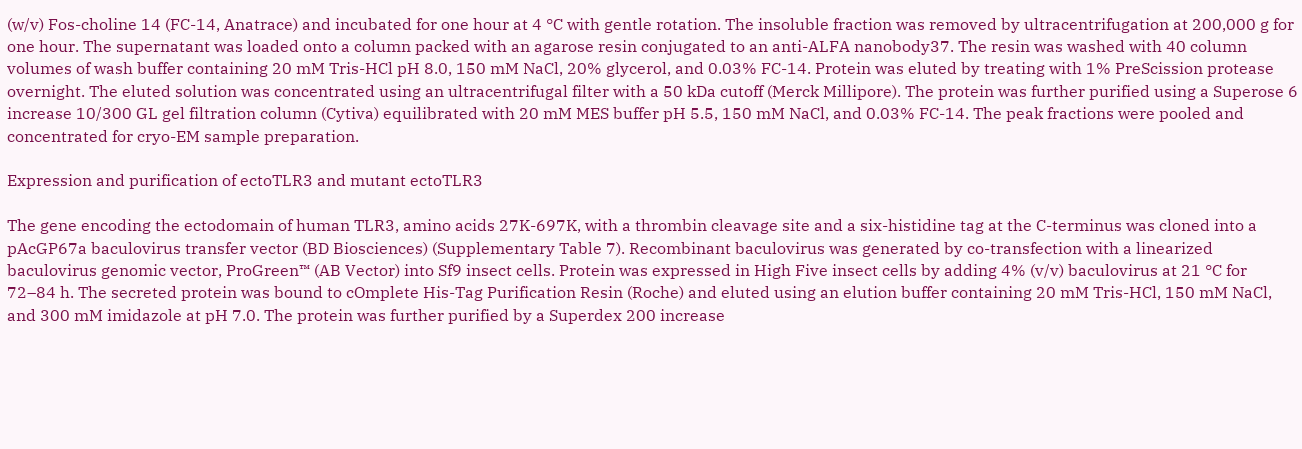(w/v) Fos-choline 14 (FC-14, Anatrace) and incubated for one hour at 4 °C with gentle rotation. The insoluble fraction was removed by ultracentrifugation at 200,000 g for one hour. The supernatant was loaded onto a column packed with an agarose resin conjugated to an anti-ALFA nanobody37. The resin was washed with 40 column volumes of wash buffer containing 20 mM Tris-HCl pH 8.0, 150 mM NaCl, 20% glycerol, and 0.03% FC-14. Protein was eluted by treating with 1% PreScission protease overnight. The eluted solution was concentrated using an ultracentrifugal filter with a 50 kDa cutoff (Merck Millipore). The protein was further purified using a Superose 6 increase 10/300 GL gel filtration column (Cytiva) equilibrated with 20 mM MES buffer pH 5.5, 150 mM NaCl, and 0.03% FC-14. The peak fractions were pooled and concentrated for cryo-EM sample preparation.

Expression and purification of ectoTLR3 and mutant ectoTLR3

The gene encoding the ectodomain of human TLR3, amino acids 27K-697K, with a thrombin cleavage site and a six-histidine tag at the C-terminus was cloned into a pAcGP67a baculovirus transfer vector (BD Biosciences) (Supplementary Table 7). Recombinant baculovirus was generated by co-transfection with a linearized baculovirus genomic vector, ProGreen™ (AB Vector) into Sf9 insect cells. Protein was expressed in High Five insect cells by adding 4% (v/v) baculovirus at 21 °C for 72–84 h. The secreted protein was bound to cOmplete His-Tag Purification Resin (Roche) and eluted using an elution buffer containing 20 mM Tris-HCl, 150 mM NaCl, and 300 mM imidazole at pH 7.0. The protein was further purified by a Superdex 200 increase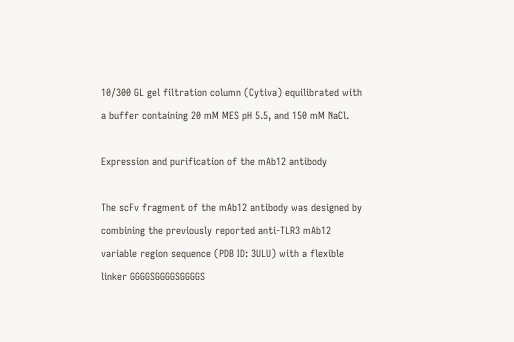10/300 GL gel filtration column (Cytiva) equilibrated with a buffer containing 20 mM MES pH 5.5, and 150 mM NaCl.

Expression and purification of the mAb12 antibody

The scFv fragment of the mAb12 antibody was designed by combining the previously reported anti-TLR3 mAb12 variable region sequence (PDB ID: 3ULU) with a flexible linker GGGGSGGGGSGGGGS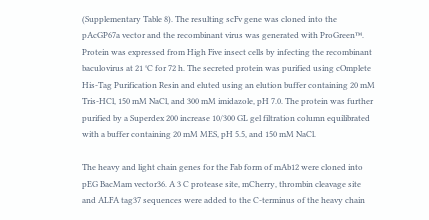(Supplementary Table 8). The resulting scFv gene was cloned into the pAcGP67a vector and the recombinant virus was generated with ProGreen™. Protein was expressed from High Five insect cells by infecting the recombinant baculovirus at 21 °C for 72 h. The secreted protein was purified using cOmplete His-Tag Purification Resin and eluted using an elution buffer containing 20 mM Tris-HCl, 150 mM NaCl, and 300 mM imidazole, pH 7.0. The protein was further purified by a Superdex 200 increase 10/300 GL gel filtration column equilibrated with a buffer containing 20 mM MES, pH 5.5, and 150 mM NaCl.

The heavy and light chain genes for the Fab form of mAb12 were cloned into pEG BacMam vector36. A 3 C protease site, mCherry, thrombin cleavage site and ALFA tag37 sequences were added to the C-terminus of the heavy chain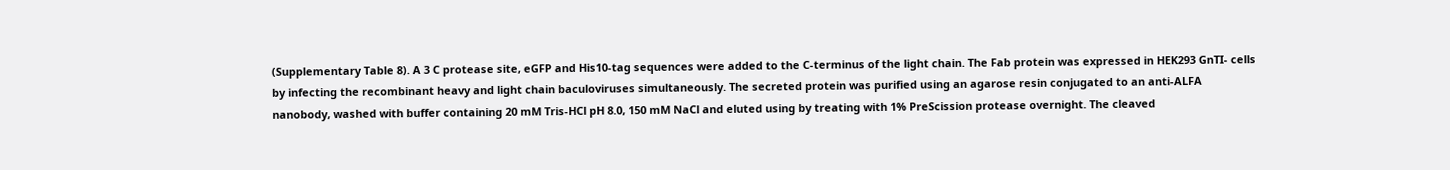(Supplementary Table 8). A 3 C protease site, eGFP and His10-tag sequences were added to the C-terminus of the light chain. The Fab protein was expressed in HEK293 GnTI- cells by infecting the recombinant heavy and light chain baculoviruses simultaneously. The secreted protein was purified using an agarose resin conjugated to an anti-ALFA nanobody, washed with buffer containing 20 mM Tris-HCl pH 8.0, 150 mM NaCl and eluted using by treating with 1% PreScission protease overnight. The cleaved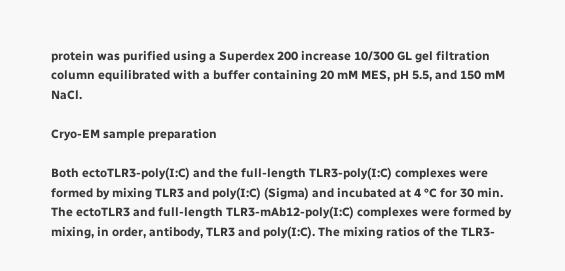protein was purified using a Superdex 200 increase 10/300 GL gel filtration column equilibrated with a buffer containing 20 mM MES, pH 5.5, and 150 mM NaCl.

Cryo-EM sample preparation

Both ectoTLR3-poly(I:C) and the full-length TLR3-poly(I:C) complexes were formed by mixing TLR3 and poly(I:C) (Sigma) and incubated at 4 °C for 30 min. The ectoTLR3 and full-length TLR3-mAb12-poly(I:C) complexes were formed by mixing, in order, antibody, TLR3 and poly(I:C). The mixing ratios of the TLR3-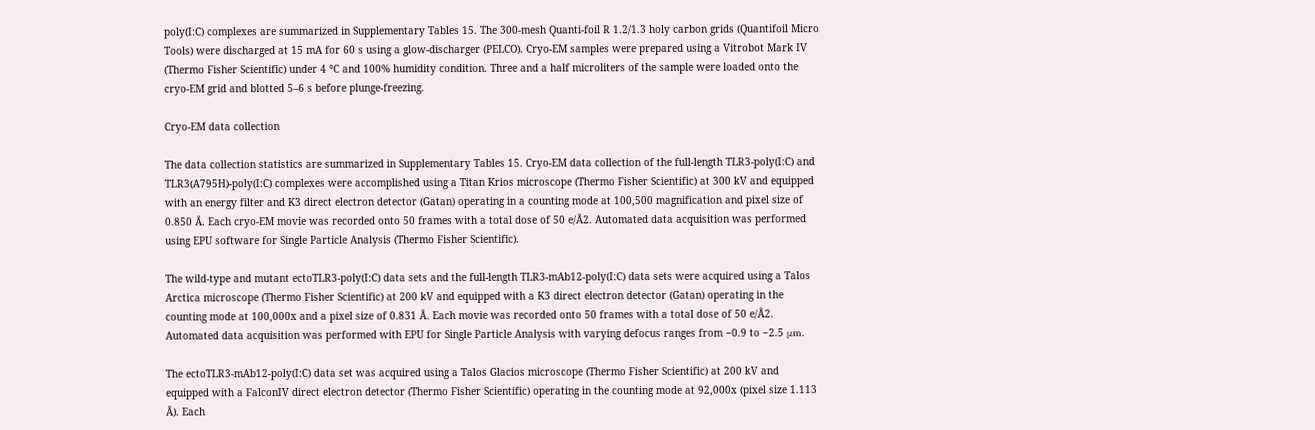poly(I:C) complexes are summarized in Supplementary Tables 15. The 300-mesh Quanti-foil R 1.2/1.3 holy carbon grids (Quantifoil Micro Tools) were discharged at 15 mA for 60 s using a glow-discharger (PELCO). Cryo-EM samples were prepared using a Vitrobot Mark IV (Thermo Fisher Scientific) under 4 °C and 100% humidity condition. Three and a half microliters of the sample were loaded onto the cryo-EM grid and blotted 5–6 s before plunge-freezing.

Cryo-EM data collection

The data collection statistics are summarized in Supplementary Tables 15. Cryo-EM data collection of the full-length TLR3-poly(I:C) and TLR3(A795H)-poly(I:C) complexes were accomplished using a Titan Krios microscope (Thermo Fisher Scientific) at 300 kV and equipped with an energy filter and K3 direct electron detector (Gatan) operating in a counting mode at 100,500 magnification and pixel size of 0.850 Å. Each cryo-EM movie was recorded onto 50 frames with a total dose of 50 e/Å2. Automated data acquisition was performed using EPU software for Single Particle Analysis (Thermo Fisher Scientific).

The wild-type and mutant ectoTLR3-poly(I:C) data sets and the full-length TLR3-mAb12-poly(I:C) data sets were acquired using a Talos Arctica microscope (Thermo Fisher Scientific) at 200 kV and equipped with a K3 direct electron detector (Gatan) operating in the counting mode at 100,000x and a pixel size of 0.831 Å. Each movie was recorded onto 50 frames with a total dose of 50 e/Å2. Automated data acquisition was performed with EPU for Single Particle Analysis with varying defocus ranges from −0.9 to −2.5 μm.

The ectoTLR3-mAb12-poly(I:C) data set was acquired using a Talos Glacios microscope (Thermo Fisher Scientific) at 200 kV and equipped with a FalconIV direct electron detector (Thermo Fisher Scientific) operating in the counting mode at 92,000x (pixel size 1.113 Å). Each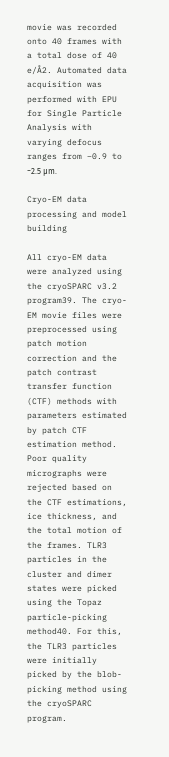movie was recorded onto 40 frames with a total dose of 40 e/Å2. Automated data acquisition was performed with EPU for Single Particle Analysis with varying defocus ranges from −0.9 to −2.5 μm.

Cryo-EM data processing and model building

All cryo-EM data were analyzed using the cryoSPARC v3.2 program39. The cryo-EM movie files were preprocessed using patch motion correction and the patch contrast transfer function (CTF) methods with parameters estimated by patch CTF estimation method. Poor quality micrographs were rejected based on the CTF estimations, ice thickness, and the total motion of the frames. TLR3 particles in the cluster and dimer states were picked using the Topaz particle-picking method40. For this, the TLR3 particles were initially picked by the blob-picking method using the cryoSPARC program.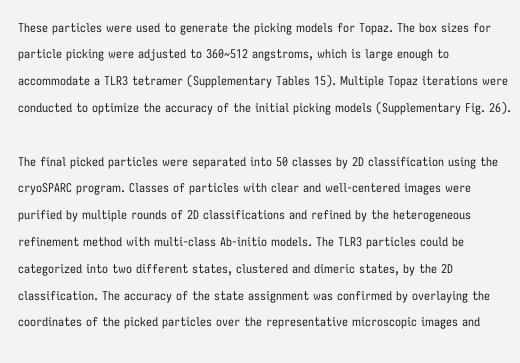These particles were used to generate the picking models for Topaz. The box sizes for particle picking were adjusted to 360~512 angstroms, which is large enough to accommodate a TLR3 tetramer (Supplementary Tables 15). Multiple Topaz iterations were conducted to optimize the accuracy of the initial picking models (Supplementary Fig. 26).

The final picked particles were separated into 50 classes by 2D classification using the cryoSPARC program. Classes of particles with clear and well-centered images were purified by multiple rounds of 2D classifications and refined by the heterogeneous refinement method with multi-class Ab-initio models. The TLR3 particles could be categorized into two different states, clustered and dimeric states, by the 2D classification. The accuracy of the state assignment was confirmed by overlaying the coordinates of the picked particles over the representative microscopic images and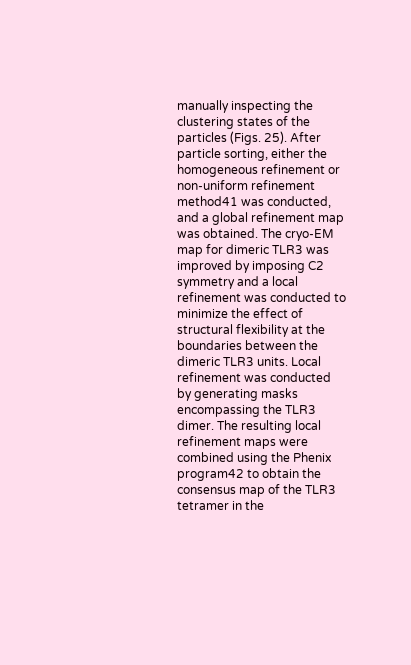manually inspecting the clustering states of the particles (Figs. 25). After particle sorting, either the homogeneous refinement or non-uniform refinement method41 was conducted, and a global refinement map was obtained. The cryo-EM map for dimeric TLR3 was improved by imposing C2 symmetry and a local refinement was conducted to minimize the effect of structural flexibility at the boundaries between the dimeric TLR3 units. Local refinement was conducted by generating masks encompassing the TLR3 dimer. The resulting local refinement maps were combined using the Phenix program42 to obtain the consensus map of the TLR3 tetramer in the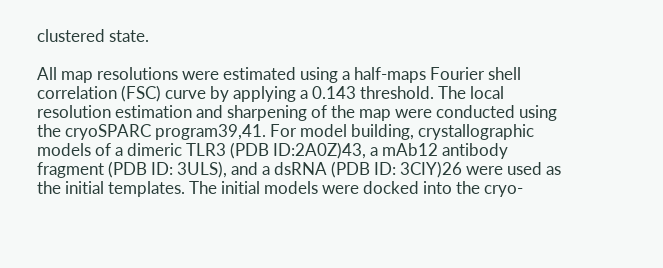clustered state.

All map resolutions were estimated using a half-maps Fourier shell correlation (FSC) curve by applying a 0.143 threshold. The local resolution estimation and sharpening of the map were conducted using the cryoSPARC program39,41. For model building, crystallographic models of a dimeric TLR3 (PDB ID:2A0Z)43, a mAb12 antibody fragment (PDB ID: 3ULS), and a dsRNA (PDB ID: 3CIY)26 were used as the initial templates. The initial models were docked into the cryo-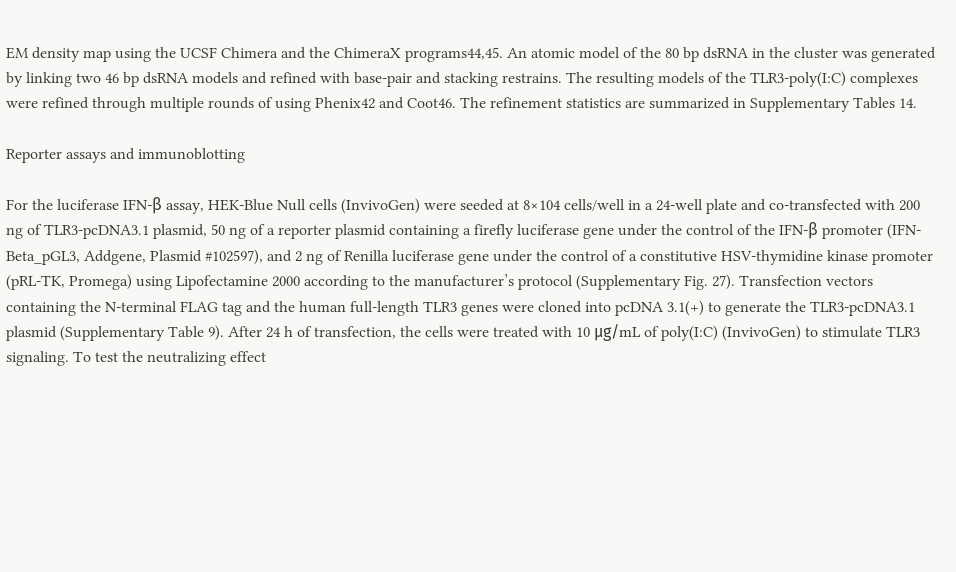EM density map using the UCSF Chimera and the ChimeraX programs44,45. An atomic model of the 80 bp dsRNA in the cluster was generated by linking two 46 bp dsRNA models and refined with base-pair and stacking restrains. The resulting models of the TLR3-poly(I:C) complexes were refined through multiple rounds of using Phenix42 and Coot46. The refinement statistics are summarized in Supplementary Tables 14.

Reporter assays and immunoblotting

For the luciferase IFN-β assay, HEK-Blue Null cells (InvivoGen) were seeded at 8×104 cells/well in a 24-well plate and co-transfected with 200 ng of TLR3-pcDNA3.1 plasmid, 50 ng of a reporter plasmid containing a firefly luciferase gene under the control of the IFN-β promoter (IFN-Beta_pGL3, Addgene, Plasmid #102597), and 2 ng of Renilla luciferase gene under the control of a constitutive HSV-thymidine kinase promoter (pRL-TK, Promega) using Lipofectamine 2000 according to the manufacturer’s protocol (Supplementary Fig. 27). Transfection vectors containing the N-terminal FLAG tag and the human full-length TLR3 genes were cloned into pcDNA 3.1(+) to generate the TLR3-pcDNA3.1 plasmid (Supplementary Table 9). After 24 h of transfection, the cells were treated with 10 μg/mL of poly(I:C) (InvivoGen) to stimulate TLR3 signaling. To test the neutralizing effect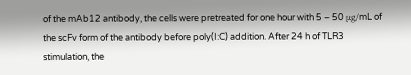of the mAb12 antibody, the cells were pretreated for one hour with 5 – 50 μg/mL of the scFv form of the antibody before poly(I:C) addition. After 24 h of TLR3 stimulation, the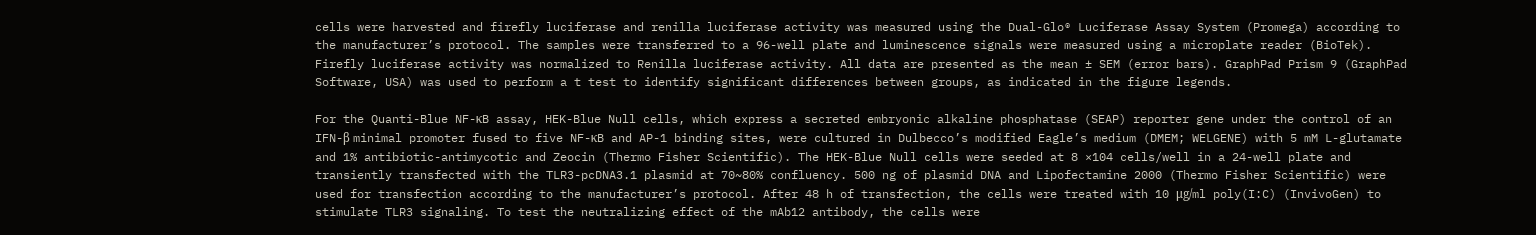cells were harvested and firefly luciferase and renilla luciferase activity was measured using the Dual-Glo® Luciferase Assay System (Promega) according to the manufacturer’s protocol. The samples were transferred to a 96-well plate and luminescence signals were measured using a microplate reader (BioTek). Firefly luciferase activity was normalized to Renilla luciferase activity. All data are presented as the mean ± SEM (error bars). GraphPad Prism 9 (GraphPad Software, USA) was used to perform a t test to identify significant differences between groups, as indicated in the figure legends.

For the Quanti-Blue NF-κB assay, HEK-Blue Null cells, which express a secreted embryonic alkaline phosphatase (SEAP) reporter gene under the control of an IFN-β minimal promoter fused to five NF-κB and AP-1 binding sites, were cultured in Dulbecco’s modified Eagle’s medium (DMEM; WELGENE) with 5 mM L-glutamate and 1% antibiotic-antimycotic and Zeocin (Thermo Fisher Scientific). The HEK-Blue Null cells were seeded at 8 ×104 cells/well in a 24-well plate and transiently transfected with the TLR3-pcDNA3.1 plasmid at 70~80% confluency. 500 ng of plasmid DNA and Lipofectamine 2000 (Thermo Fisher Scientific) were used for transfection according to the manufacturer’s protocol. After 48 h of transfection, the cells were treated with 10 μg/ml poly(I:C) (InvivoGen) to stimulate TLR3 signaling. To test the neutralizing effect of the mAb12 antibody, the cells were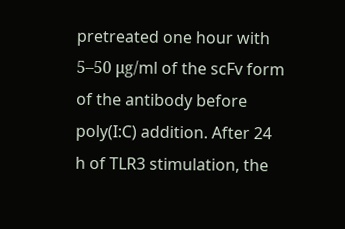pretreated one hour with 5–50 μg/ml of the scFv form of the antibody before poly(I:C) addition. After 24 h of TLR3 stimulation, the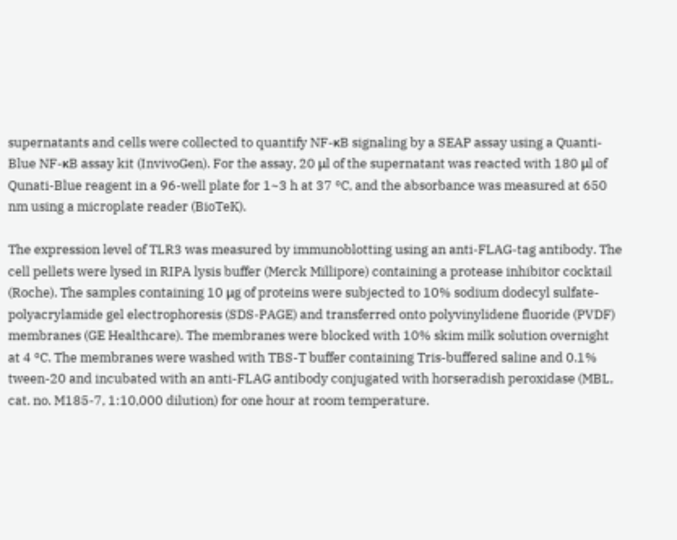supernatants and cells were collected to quantify NF-κB signaling by a SEAP assay using a Quanti-Blue NF-κB assay kit (InvivoGen). For the assay, 20 μl of the supernatant was reacted with 180 μl of Qunati-Blue reagent in a 96-well plate for 1~3 h at 37 °C, and the absorbance was measured at 650 nm using a microplate reader (BioTeK).

The expression level of TLR3 was measured by immunoblotting using an anti-FLAG-tag antibody. The cell pellets were lysed in RIPA lysis buffer (Merck Millipore) containing a protease inhibitor cocktail (Roche). The samples containing 10 μg of proteins were subjected to 10% sodium dodecyl sulfate-polyacrylamide gel electrophoresis (SDS-PAGE) and transferred onto polyvinylidene fluoride (PVDF) membranes (GE Healthcare). The membranes were blocked with 10% skim milk solution overnight at 4 °C. The membranes were washed with TBS-T buffer containing Tris-buffered saline and 0.1% tween-20 and incubated with an anti-FLAG antibody conjugated with horseradish peroxidase (MBL, cat. no. M185-7, 1:10,000 dilution) for one hour at room temperature.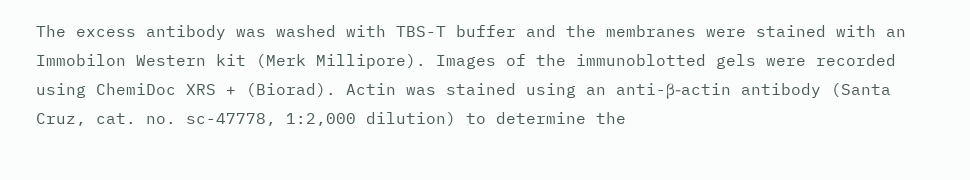The excess antibody was washed with TBS-T buffer and the membranes were stained with an Immobilon Western kit (Merk Millipore). Images of the immunoblotted gels were recorded using ChemiDoc XRS + (Biorad). Actin was stained using an anti-β-actin antibody (Santa Cruz, cat. no. sc-47778, 1:2,000 dilution) to determine the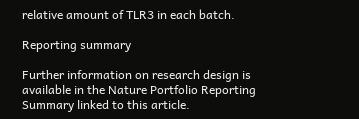relative amount of TLR3 in each batch.

Reporting summary

Further information on research design is available in the Nature Portfolio Reporting Summary linked to this article.